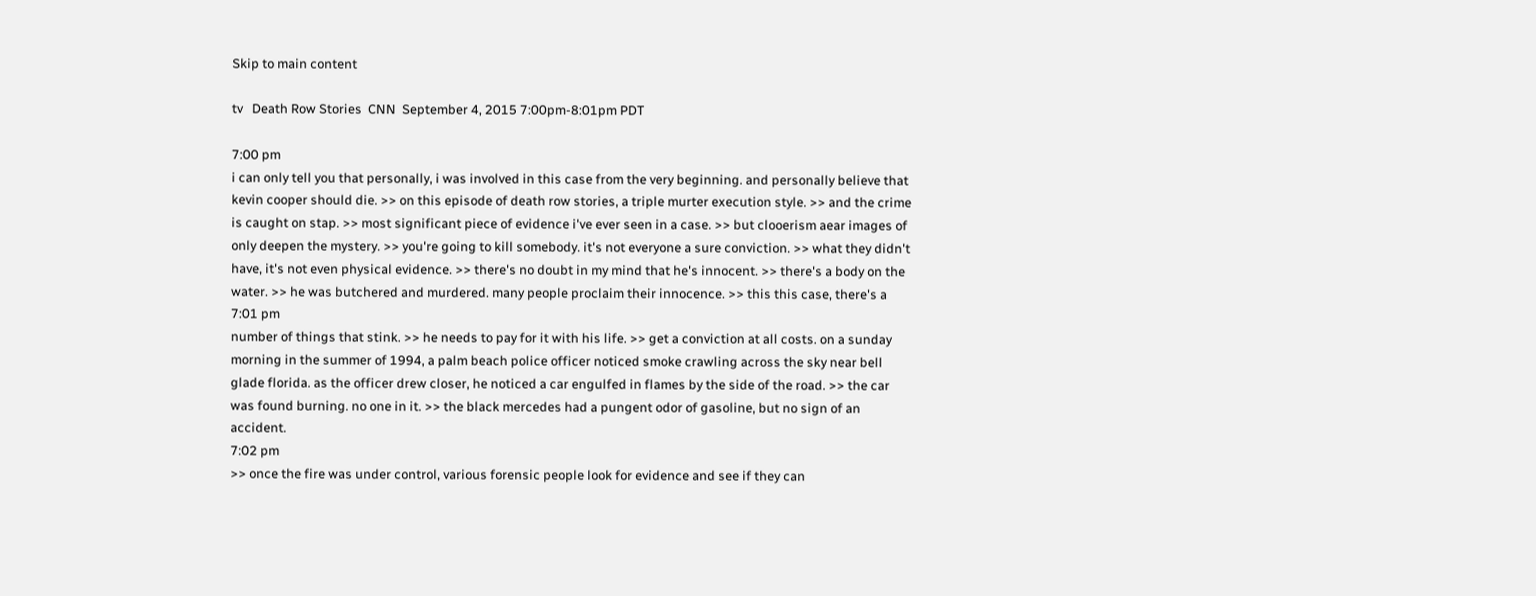Skip to main content

tv   Death Row Stories  CNN  September 4, 2015 7:00pm-8:01pm PDT

7:00 pm
i can only tell you that personally, i was involved in this case from the very beginning. and personally believe that kevin cooper should die. >> on this episode of death row stories, a triple murter execution style. >> and the crime is caught on stap. >> most significant piece of evidence i've ever seen in a case. >> but clooerism aear images of only deepen the mystery. >> you're going to kill somebody. it's not everyone a sure conviction. >> what they didn't have, it's not even physical evidence. >> there's no doubt in my mind that he's innocent. >> there's a body on the water. >> he was butchered and murdered. many people proclaim their innocence. >> this this case, there's a
7:01 pm
number of things that stink. >> he needs to pay for it with his life. >> get a conviction at all costs. on a sunday morning in the summer of 1994, a palm beach police officer noticed smoke crawling across the sky near bell glade florida. as the officer drew closer, he noticed a car engulfed in flames by the side of the road. >> the car was found burning. no one in it. >> the black mercedes had a pungent odor of gasoline, but no sign of an accident.
7:02 pm
>> once the fire was under control, various forensic people look for evidence and see if they can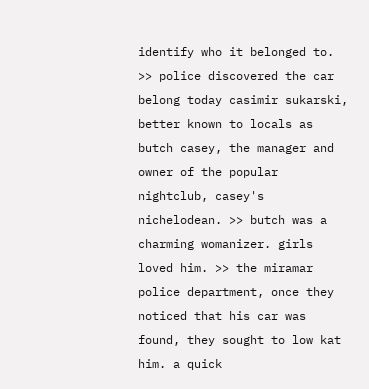identify who it belonged to. >> police discovered the car belong today casimir sukarski, better known to locals as butch casey, the manager and owner of the popular nightclub, casey's nichelodean. >> butch was a charming womanizer. girls loved him. >> the miramar police department, once they noticed that his car was found, they sought to low kat him. a quick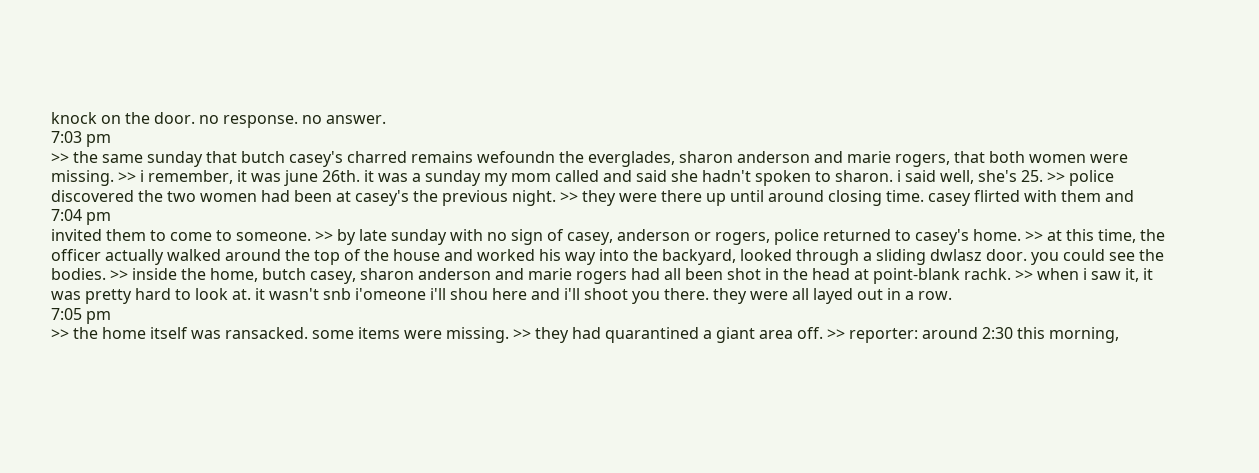knock on the door. no response. no answer.
7:03 pm
>> the same sunday that butch casey's charred remains wefoundn the everglades, sharon anderson and marie rogers, that both women were missing. >> i remember, it was june 26th. it was a sunday my mom called and said she hadn't spoken to sharon. i said well, she's 25. >> police discovered the two women had been at casey's the previous night. >> they were there up until around closing time. casey flirted with them and
7:04 pm
invited them to come to someone. >> by late sunday with no sign of casey, anderson or rogers, police returned to casey's home. >> at this time, the officer actually walked around the top of the house and worked his way into the backyard, looked through a sliding dwlasz door. you could see the bodies. >> inside the home, butch casey, sharon anderson and marie rogers had all been shot in the head at point-blank rachk. >> when i saw it, it was pretty hard to look at. it wasn't snb i'omeone i'll shou here and i'll shoot you there. they were all layed out in a row.
7:05 pm
>> the home itself was ransacked. some items were missing. >> they had quarantined a giant area off. >> reporter: around 2:30 this morning,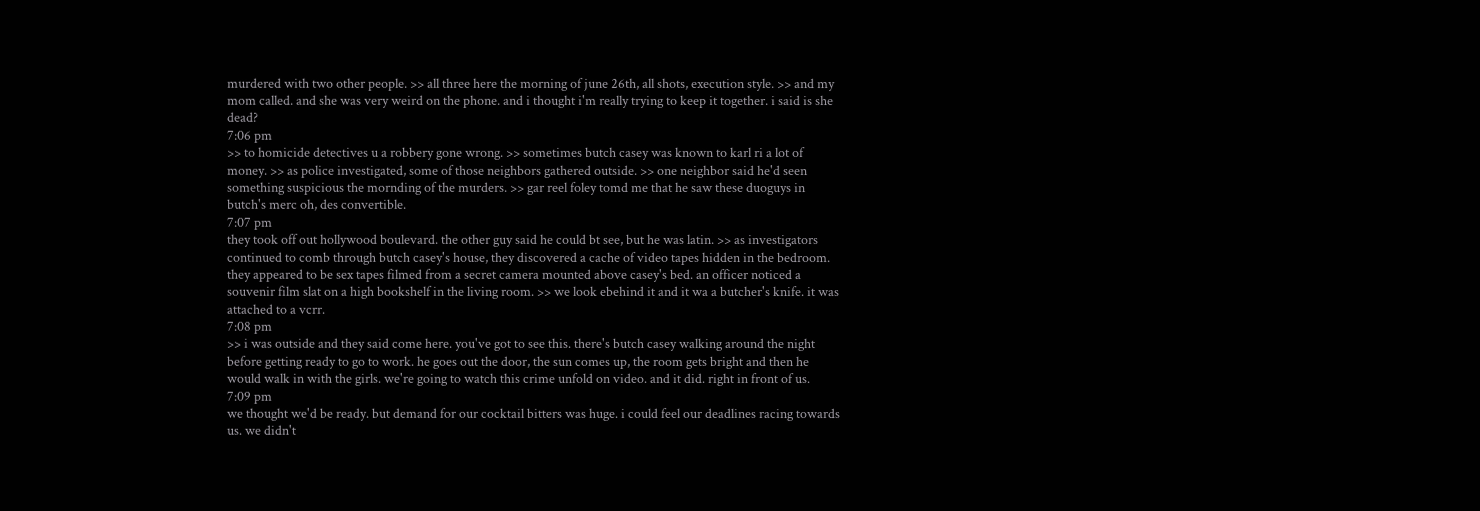murdered with two other people. >> all three here the morning of june 26th, all shots, execution style. >> and my mom called. and she was very weird on the phone. and i thought i'm really trying to keep it together. i said is she dead?
7:06 pm
>> to homicide detectives u a robbery gone wrong. >> sometimes butch casey was known to karl ri a lot of money. >> as police investigated, some of those neighbors gathered outside. >> one neighbor said he'd seen something suspicious the mornding of the murders. >> gar reel foley tomd me that he saw these duoguys in butch's merc oh, des convertible.
7:07 pm
they took off out hollywood boulevard. the other guy said he could bt see, but he was latin. >> as investigators continued to comb through butch casey's house, they discovered a cache of video tapes hidden in the bedroom. they appeared to be sex tapes filmed from a secret camera mounted above casey's bed. an officer noticed a souvenir film slat on a high bookshelf in the living room. >> we look ebehind it and it wa a butcher's knife. it was attached to a vcrr.
7:08 pm
>> i was outside and they said come here. you've got to see this. there's butch casey walking around the night before getting ready to go to work. he goes out the door, the sun comes up, the room gets bright and then he would walk in with the girls. we're going to watch this crime unfold on video. and it did. right in front of us.
7:09 pm
we thought we'd be ready. but demand for our cocktail bitters was huge. i could feel our deadlines racing towards us. we didn't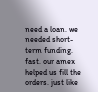need a loan. we needed short-term funding. fast. our amex helped us fill the orders. just like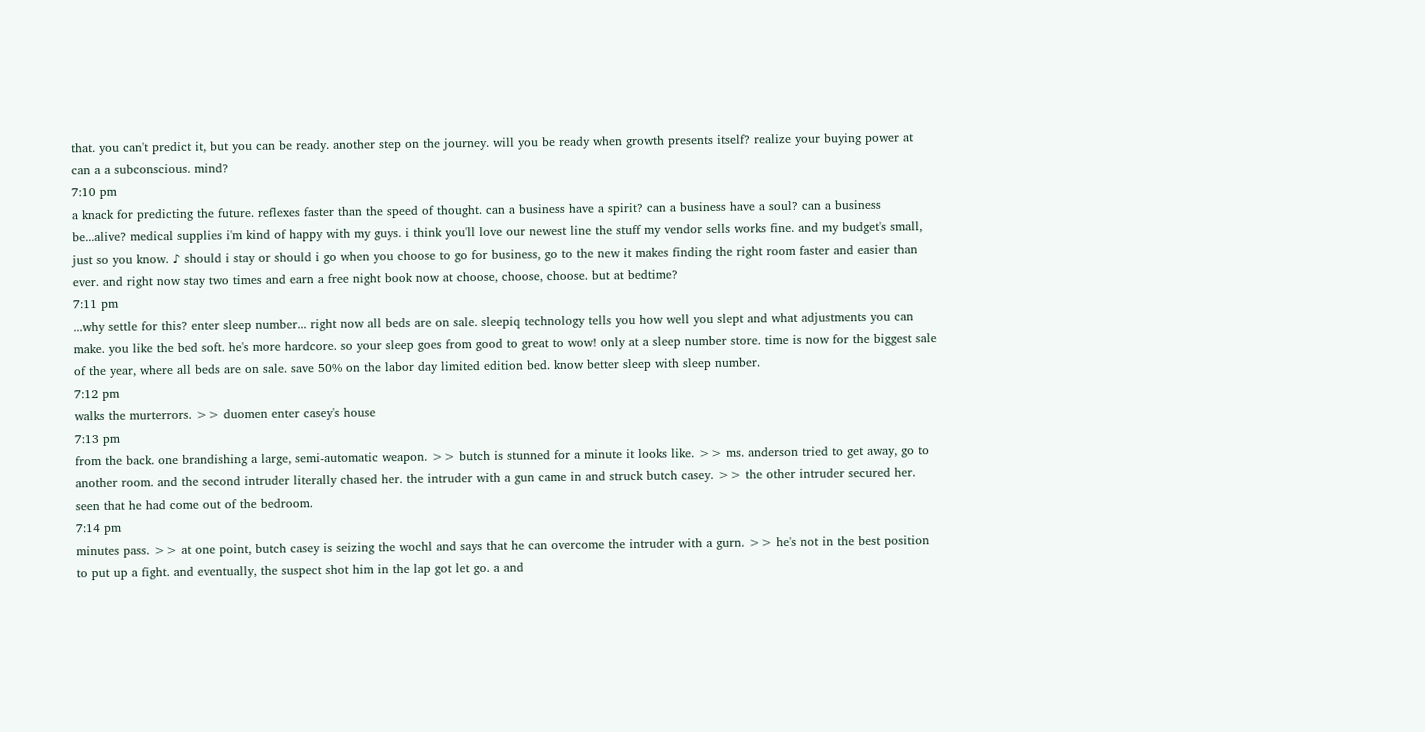that. you can't predict it, but you can be ready. another step on the journey. will you be ready when growth presents itself? realize your buying power at can a a subconscious. mind?
7:10 pm
a knack for predicting the future. reflexes faster than the speed of thought. can a business have a spirit? can a business have a soul? can a business be...alive? medical supplies i'm kind of happy with my guys. i think you'll love our newest line the stuff my vendor sells works fine. and my budget's small, just so you know. ♪ should i stay or should i go when you choose to go for business, go to the new it makes finding the right room faster and easier than ever. and right now stay two times and earn a free night book now at choose, choose, choose. but at bedtime?
7:11 pm
...why settle for this? enter sleep number... right now all beds are on sale. sleepiq technology tells you how well you slept and what adjustments you can make. you like the bed soft. he's more hardcore. so your sleep goes from good to great to wow! only at a sleep number store. time is now for the biggest sale of the year, where all beds are on sale. save 50% on the labor day limited edition bed. know better sleep with sleep number.
7:12 pm
walks the murterrors. >> duomen enter casey's house
7:13 pm
from the back. one brandishing a large, semi-automatic weapon. >> butch is stunned for a minute it looks like. >> ms. anderson tried to get away, go to another room. and the second intruder literally chased her. the intruder with a gun came in and struck butch casey. >> the other intruder secured her. seen that he had come out of the bedroom.
7:14 pm
minutes pass. >> at one point, butch casey is seizing the wochl and says that he can overcome the intruder with a gurn. >> he's not in the best position to put up a fight. and eventually, the suspect shot him in the lap got let go. a and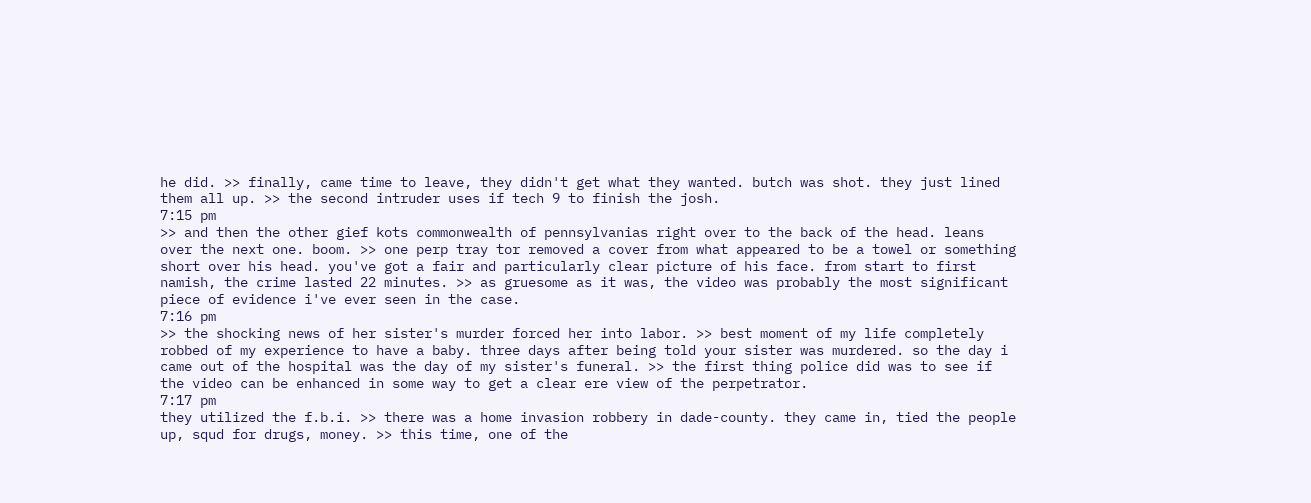he did. >> finally, came time to leave, they didn't get what they wanted. butch was shot. they just lined them all up. >> the second intruder uses if tech 9 to finish the josh.
7:15 pm
>> and then the other gief kots commonwealth of pennsylvanias right over to the back of the head. leans over the next one. boom. >> one perp tray tor removed a cover from what appeared to be a towel or something short over his head. you've got a fair and particularly clear picture of his face. from start to first namish, the crime lasted 22 minutes. >> as gruesome as it was, the video was probably the most significant piece of evidence i've ever seen in the case.
7:16 pm
>> the shocking news of her sister's murder forced her into labor. >> best moment of my life completely robbed of my experience to have a baby. three days after being told your sister was murdered. so the day i came out of the hospital was the day of my sister's funeral. >> the first thing police did was to see if the video can be enhanced in some way to get a clear ere view of the perpetrator.
7:17 pm
they utilized the f.b.i. >> there was a home invasion robbery in dade-county. they came in, tied the people up, squd for drugs, money. >> this time, one of the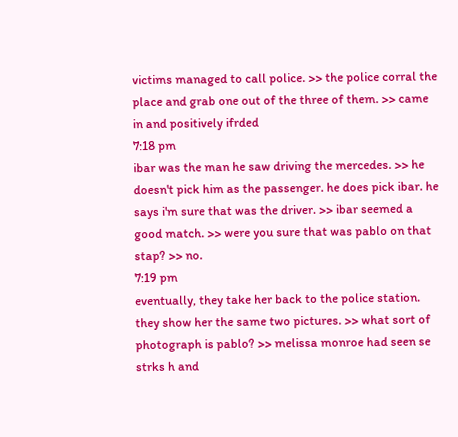victims managed to call police. >> the police corral the place and grab one out of the three of them. >> came in and positively ifrded
7:18 pm
ibar was the man he saw driving the mercedes. >> he doesn't pick him as the passenger. he does pick ibar. he says i'm sure that was the driver. >> ibar seemed a good match. >> were you sure that was pablo on that stap? >> no.
7:19 pm
eventually, they take her back to the police station. they show her the same two pictures. >> what sort of photograph is pablo? >> melissa monroe had seen se strks h and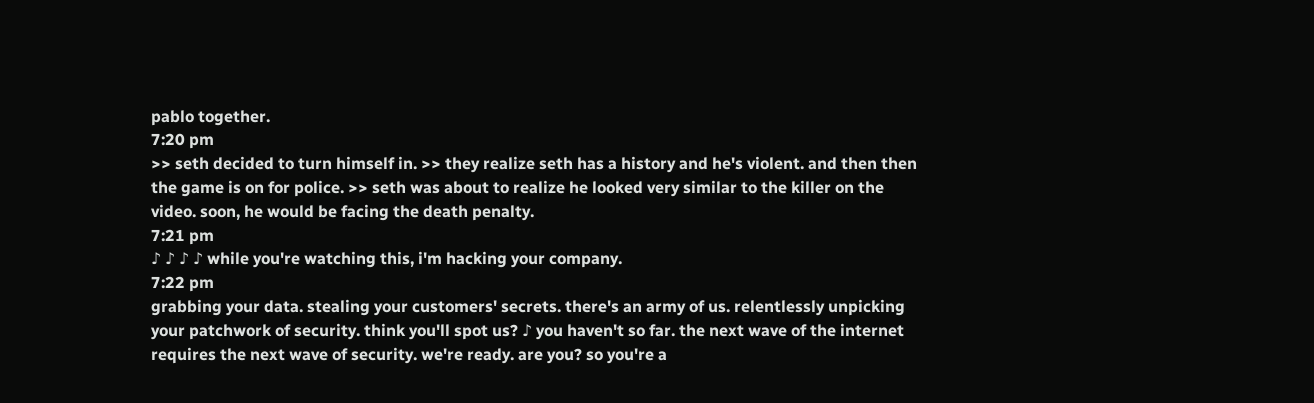pablo together.
7:20 pm
>> seth decided to turn himself in. >> they realize seth has a history and he's violent. and then then the game is on for police. >> seth was about to realize he looked very similar to the killer on the video. soon, he would be facing the death penalty.
7:21 pm
♪ ♪ ♪ ♪ while you're watching this, i'm hacking your company.
7:22 pm
grabbing your data. stealing your customers' secrets. there's an army of us. relentlessly unpicking your patchwork of security. think you'll spot us? ♪ you haven't so far. the next wave of the internet requires the next wave of security. we're ready. are you? so you're a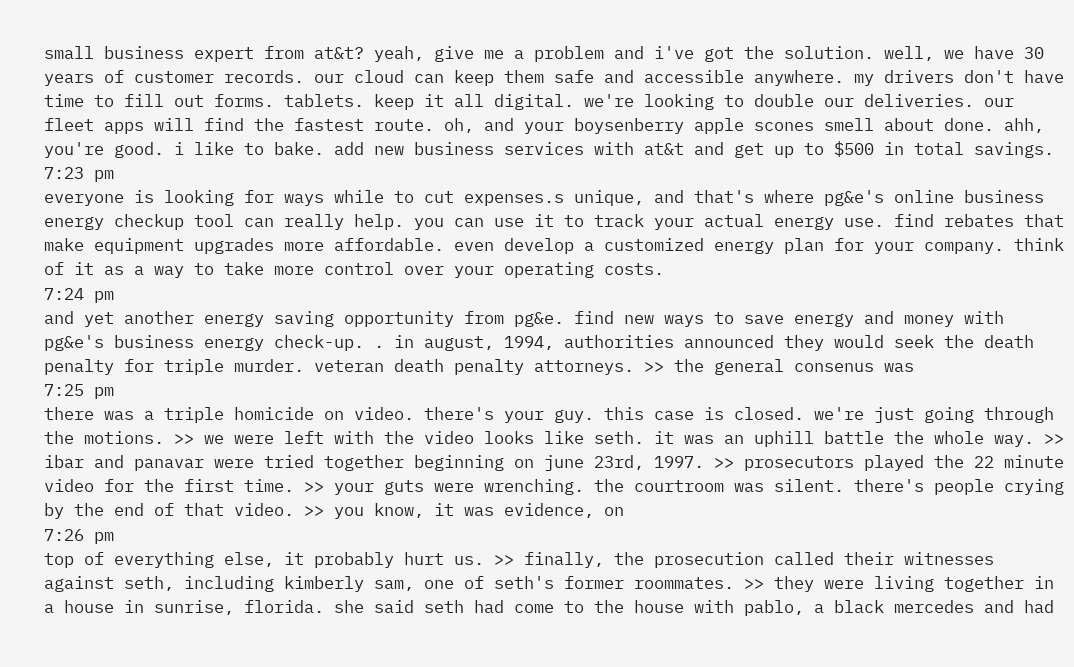small business expert from at&t? yeah, give me a problem and i've got the solution. well, we have 30 years of customer records. our cloud can keep them safe and accessible anywhere. my drivers don't have time to fill out forms. tablets. keep it all digital. we're looking to double our deliveries. our fleet apps will find the fastest route. oh, and your boysenberry apple scones smell about done. ahh, you're good. i like to bake. add new business services with at&t and get up to $500 in total savings.
7:23 pm
everyone is looking for ways while to cut expenses.s unique, and that's where pg&e's online business energy checkup tool can really help. you can use it to track your actual energy use. find rebates that make equipment upgrades more affordable. even develop a customized energy plan for your company. think of it as a way to take more control over your operating costs.
7:24 pm
and yet another energy saving opportunity from pg&e. find new ways to save energy and money with pg&e's business energy check-up. . in august, 1994, authorities announced they would seek the death penalty for triple murder. veteran death penalty attorneys. >> the general consenus was
7:25 pm
there was a triple homicide on video. there's your guy. this case is closed. we're just going through the motions. >> we were left with the video looks like seth. it was an uphill battle the whole way. >> ibar and panavar were tried together beginning on june 23rd, 1997. >> prosecutors played the 22 minute video for the first time. >> your guts were wrenching. the courtroom was silent. there's people crying by the end of that video. >> you know, it was evidence, on
7:26 pm
top of everything else, it probably hurt us. >> finally, the prosecution called their witnesses against seth, including kimberly sam, one of seth's former roommates. >> they were living together in a house in sunrise, florida. she said seth had come to the house with pablo, a black mercedes and had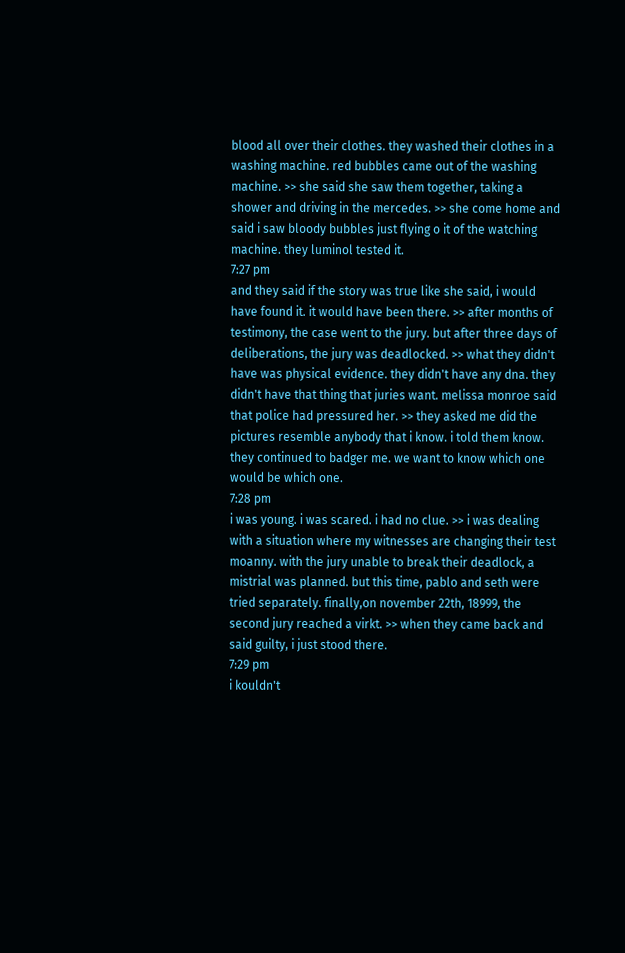blood all over their clothes. they washed their clothes in a washing machine. red bubbles came out of the washing machine. >> she said she saw them together, taking a shower and driving in the mercedes. >> she come home and said i saw bloody bubbles just flying o it of the watching machine. they luminol tested it.
7:27 pm
and they said if the story was true like she said, i would have found it. it would have been there. >> after months of testimony, the case went to the jury. but after three days of deliberations, the jury was deadlocked. >> what they didn't have was physical evidence. they didn't have any dna. they didn't have that thing that juries want. melissa monroe said that police had pressured her. >> they asked me did the pictures resemble anybody that i know. i told them know. they continued to badger me. we want to know which one would be which one.
7:28 pm
i was young. i was scared. i had no clue. >> i was dealing with a situation where my witnesses are changing their test moanny. with the jury unable to break their deadlock, a mistrial was planned. but this time, pablo and seth were tried separately. finally,on november 22th, 18999, the second jury reached a virkt. >> when they came back and said guilty, i just stood there.
7:29 pm
i kouldn't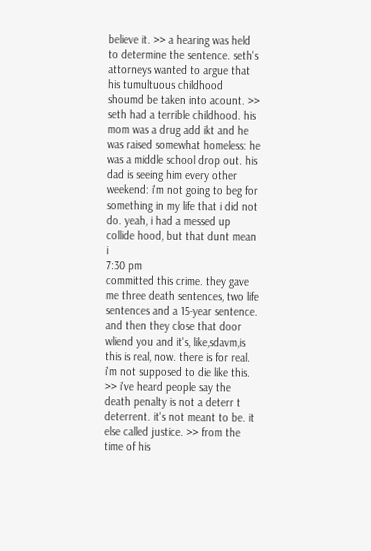believe it. >> a hearing was held to determine the sentence. seth's attorneys wanted to argue that his tumultuous childhood shoumd be taken into acount. >> seth had a terrible childhood. his mom was a drug add ikt and he was raised somewhat homeless: he was a middle school drop out. his dad is seeing him every other weekend: i'm not going to beg for something in my life that i did not do. yeah, i had a messed up collide hood, but that dunt mean i
7:30 pm
committed this crime. they gave me three death sentences, two life sentences and a 15-year sentence. and then they close that door wliend you and it's, like,sdavm,is this is real, now. there is for real. i'm not supposed to die like this. >> i've heard people say the death penalty is not a deterr t deterrent. it's not meant to be. it else called justice. >> from the time of his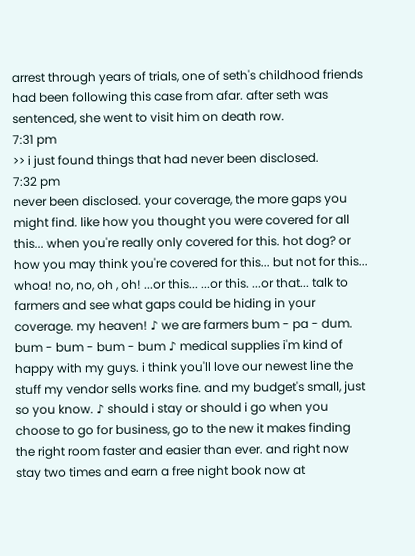arrest through years of trials, one of seth's childhood friends had been following this case from afar. after seth was sentenced, she went to visit him on death row.
7:31 pm
>> i just found things that had never been disclosed.
7:32 pm
never been disclosed. your coverage, the more gaps you might find. like how you thought you were covered for all this... when you're really only covered for this. hot dog? or how you may think you're covered for this... but not for this... whoa! no, no, oh , oh! ...or this... ...or this. ...or that... talk to farmers and see what gaps could be hiding in your coverage. my heaven! ♪ we are farmers bum - pa - dum. bum - bum - bum - bum ♪ medical supplies i'm kind of happy with my guys. i think you'll love our newest line the stuff my vendor sells works fine. and my budget's small, just so you know. ♪ should i stay or should i go when you choose to go for business, go to the new it makes finding the right room faster and easier than ever. and right now stay two times and earn a free night book now at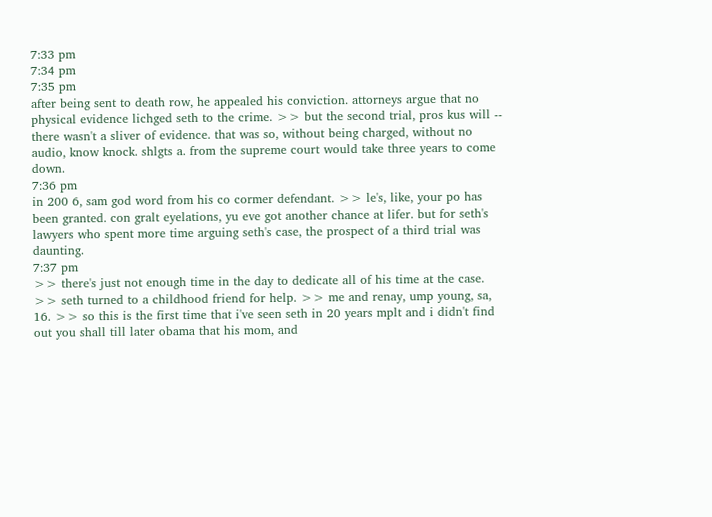7:33 pm
7:34 pm
7:35 pm
after being sent to death row, he appealed his conviction. attorneys argue that no physical evidence lichged seth to the crime. >> but the second trial, pros kus will -- there wasn't a sliver of evidence. that was so, without being charged, without no audio, know knock. shlgts a. from the supreme court would take three years to come down.
7:36 pm
in 200 6, sam god word from his co cormer defendant. >> le's, like, your po has been granted. con gralt eyelations, yu eve got another chance at lifer. but for seth's lawyers who spent more time arguing seth's case, the prospect of a third trial was daunting.
7:37 pm
>> there's just not enough time in the day to dedicate all of his time at the case. >> seth turned to a childhood friend for help. >> me and renay, ump young, sa, 16. >> so this is the first time that i've seen seth in 20 years mplt and i didn't find out you shall till later obama that his mom, and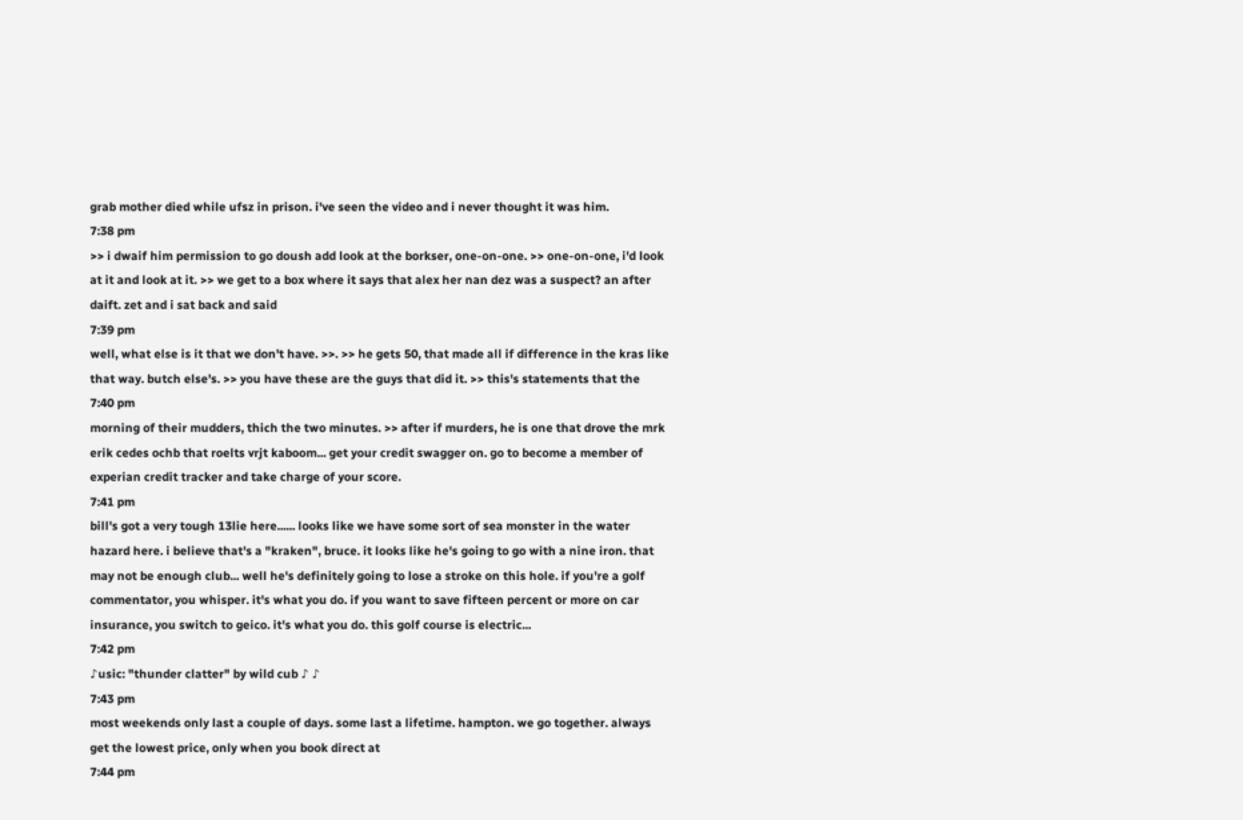grab mother died while ufsz in prison. i've seen the video and i never thought it was him.
7:38 pm
>> i dwaif him permission to go doush add look at the borkser, one-on-one. >> one-on-one, i'd look at it and look at it. >> we get to a box where it says that alex her nan dez was a suspect? an after daift. zet and i sat back and said
7:39 pm
well, what else is it that we don't have. >>. >> he gets 50, that made all if difference in the kras like that way. butch else's. >> you have these are the guys that did it. >> this's statements that the
7:40 pm
morning of their mudders, thich the two minutes. >> after if murders, he is one that drove the mrk erik cedes ochb that roelts vrjt kaboom... get your credit swagger on. go to become a member of experian credit tracker and take charge of your score.
7:41 pm
bill's got a very tough 13lie here...... looks like we have some sort of sea monster in the water hazard here. i believe that's a "kraken", bruce. it looks like he's going to go with a nine iron. that may not be enough club... well he's definitely going to lose a stroke on this hole. if you're a golf commentator, you whisper. it's what you do. if you want to save fifteen percent or more on car insurance, you switch to geico. it's what you do. this golf course is electric...
7:42 pm
♪usic: "thunder clatter" by wild cub ♪ ♪
7:43 pm
most weekends only last a couple of days. some last a lifetime. hampton. we go together. always get the lowest price, only when you book direct at
7:44 pm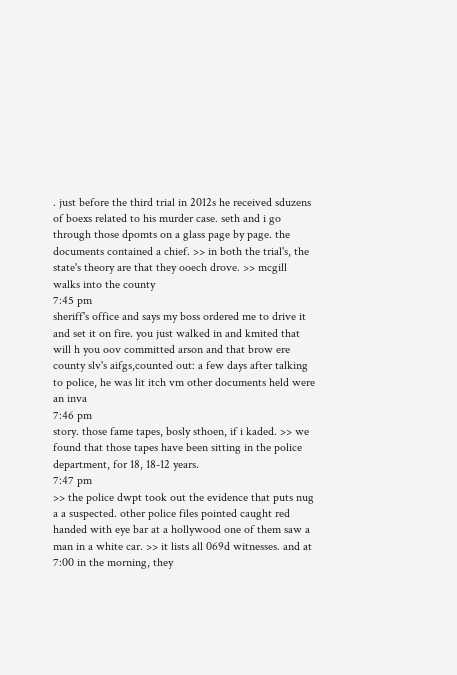. just before the third trial in 2012s he received sduzens of boexs related to his murder case. seth and i go through those dpomts on a glass page by page. the documents contained a chief. >> in both the trial's, the state's theory are that they ooech drove. >> mcgill walks into the county
7:45 pm
sheriff's office and says my boss ordered me to drive it and set it on fire. you just walked in and kmited that will h you oov committed arson and that brow ere county slv's aifgs,counted out: a few days after talking to police, he was lit itch vm other documents held were an inva
7:46 pm
story. those fame tapes, bosly sthoen, if i kaded. >> we found that those tapes have been sitting in the police department, for 18, 18-12 years.
7:47 pm
>> the police dwpt took out the evidence that puts nug a a suspected. other police files pointed caught red handed with eye bar at a hollywood one of them saw a man in a white car. >> it lists all 069d witnesses. and at 7:00 in the morning, they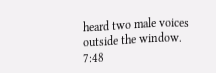heard two male voices outside the window.
7:48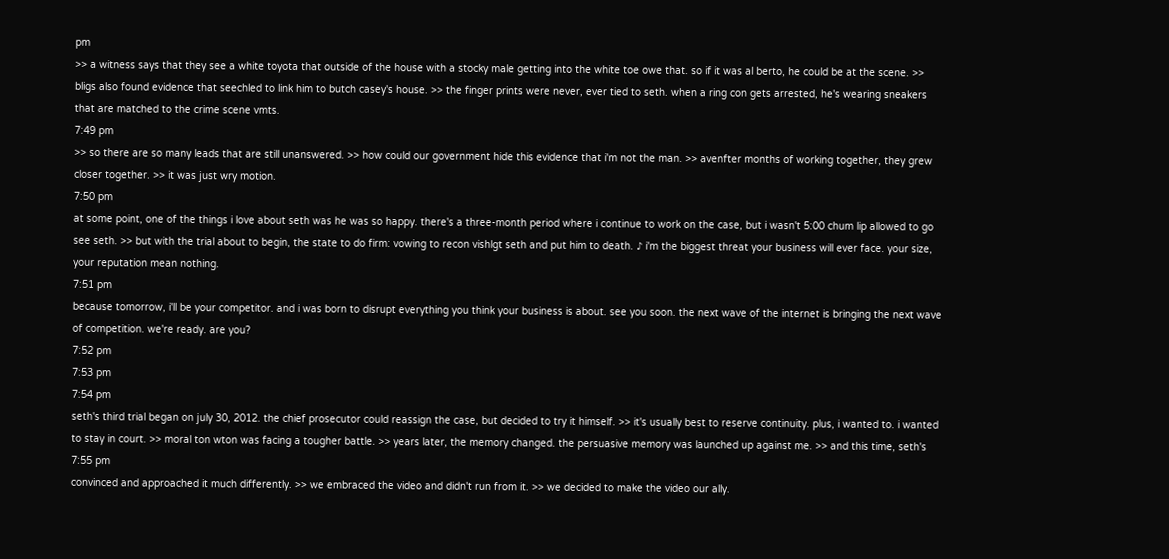pm
>> a witness says that they see a white toyota that outside of the house with a stocky male getting into the white toe owe that. so if it was al berto, he could be at the scene. >> bligs also found evidence that seechled to link him to butch casey's house. >> the finger prints were never, ever tied to seth. when a ring con gets arrested, he's wearing sneakers that are matched to the crime scene vmts.
7:49 pm
>> so there are so many leads that are still unanswered. >> how could our government hide this evidence that i'm not the man. >> avenfter months of working together, they grew closer together. >> it was just wry motion.
7:50 pm
at some point, one of the things i love about seth was he was so happy. there's a three-month period where i continue to work on the case, but i wasn't 5:00 chum lip allowed to go see seth. >> but with the trial about to begin, the state to do firm: vowing to recon vishlgt seth and put him to death. ♪ i'm the biggest threat your business will ever face. your size, your reputation mean nothing.
7:51 pm
because tomorrow, i'll be your competitor. and i was born to disrupt everything you think your business is about. see you soon. the next wave of the internet is bringing the next wave of competition. we're ready. are you?
7:52 pm
7:53 pm
7:54 pm
seth's third trial began on july 30, 2012. the chief prosecutor could reassign the case, but decided to try it himself. >> it's usually best to reserve continuity. plus, i wanted to. i wanted to stay in court. >> moral ton wton was facing a tougher battle. >> years later, the memory changed. the persuasive memory was launched up against me. >> and this time, seth's
7:55 pm
convinced and approached it much differently. >> we embraced the video and didn't run from it. >> we decided to make the video our ally.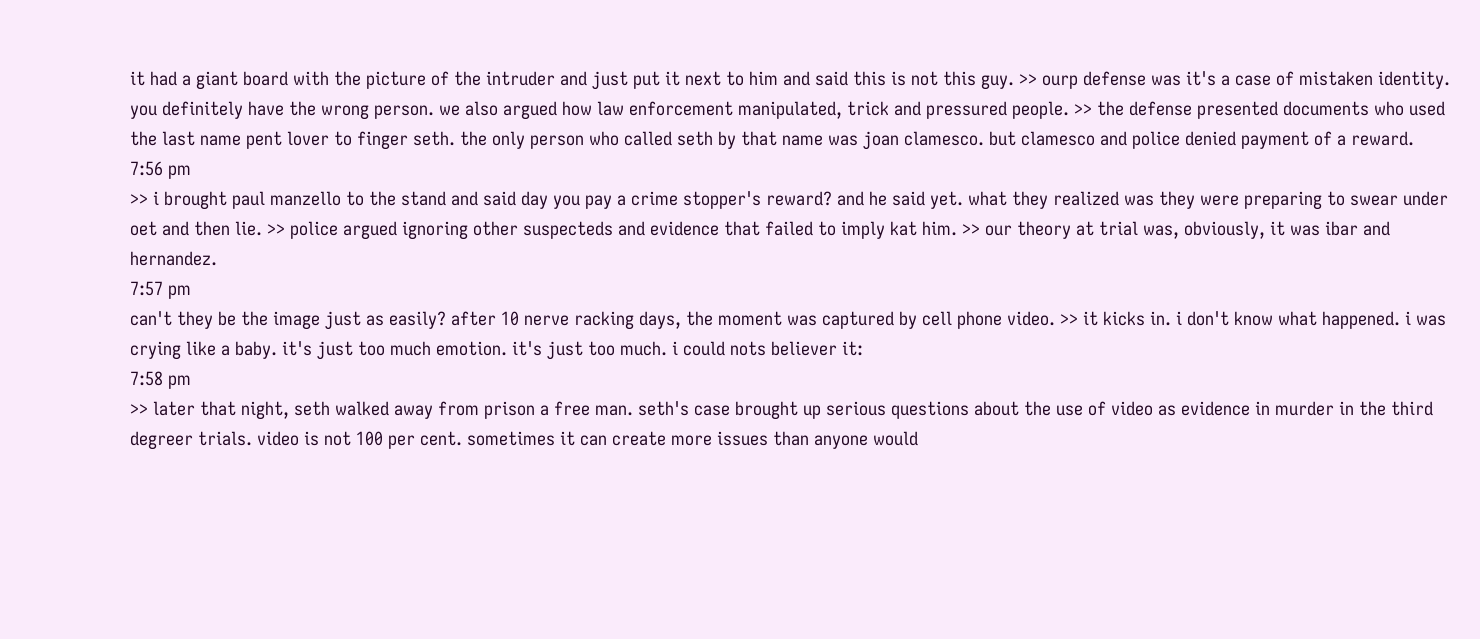it had a giant board with the picture of the intruder and just put it next to him and said this is not this guy. >> ourp defense was it's a case of mistaken identity. you definitely have the wrong person. we also argued how law enforcement manipulated, trick and pressured people. >> the defense presented documents who used the last name pent lover to finger seth. the only person who called seth by that name was joan clamesco. but clamesco and police denied payment of a reward.
7:56 pm
>> i brought paul manzello to the stand and said day you pay a crime stopper's reward? and he said yet. what they realized was they were preparing to swear under oet and then lie. >> police argued ignoring other suspecteds and evidence that failed to imply kat him. >> our theory at trial was, obviously, it was ibar and hernandez.
7:57 pm
can't they be the image just as easily? after 10 nerve racking days, the moment was captured by cell phone video. >> it kicks in. i don't know what happened. i was crying like a baby. it's just too much emotion. it's just too much. i could nots believer it:
7:58 pm
>> later that night, seth walked away from prison a free man. seth's case brought up serious questions about the use of video as evidence in murder in the third degreer trials. video is not 100 per cent. sometimes it can create more issues than anyone would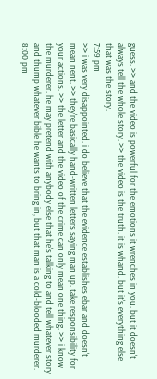guess. >> and the video is powerful for the emotions it wrenches in you. but it doesn't always tell the whole story. >> the video is the truth. it is whand. but it's everything else that was the story.
7:59 pm
>> i was very disappointed. i do believe that the evidence establishes ebar and doesn't mean nent. >> they're basically hand-written letters saying man up. take responsibility for your actions. >> the letter and the video of the crime can only mean one thing. >> i know the murderer. he may pretend with anybody else that he's talking to and tell whatever story and thump whatever bible he wants to bring in, but that man is a cold-blooded murderer.
8:00 pm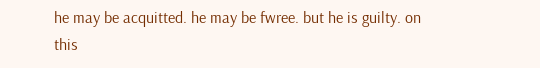he may be acquitted. he may be fwree. but he is guilty. on this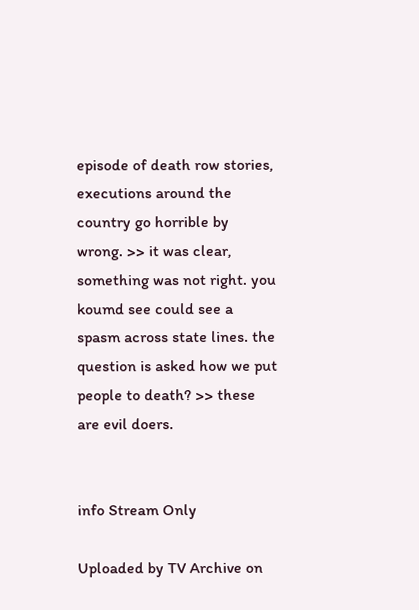episode of death row stories, executions around the country go horrible by wrong. >> it was clear, something was not right. you koumd see could see a spasm across state lines. the question is asked how we put people to death? >> these are evil doers.


info Stream Only

Uploaded by TV Archive on